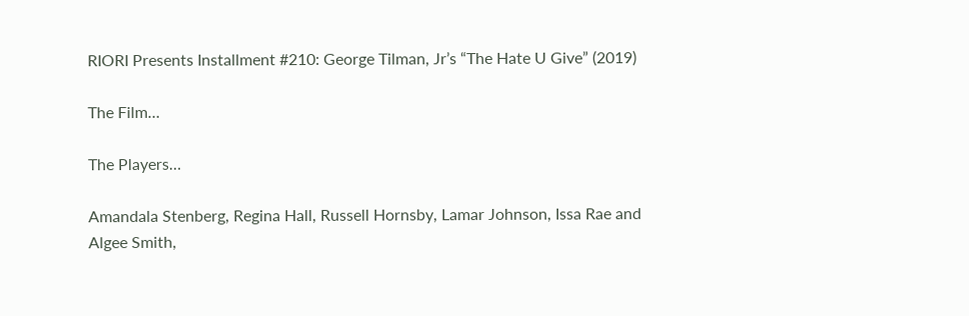RIORI Presents Installment #210: George Tilman, Jr’s “The Hate U Give” (2019)

The Film…

The Players…

Amandala Stenberg, Regina Hall, Russell Hornsby, Lamar Johnson, Issa Rae and Algee Smith,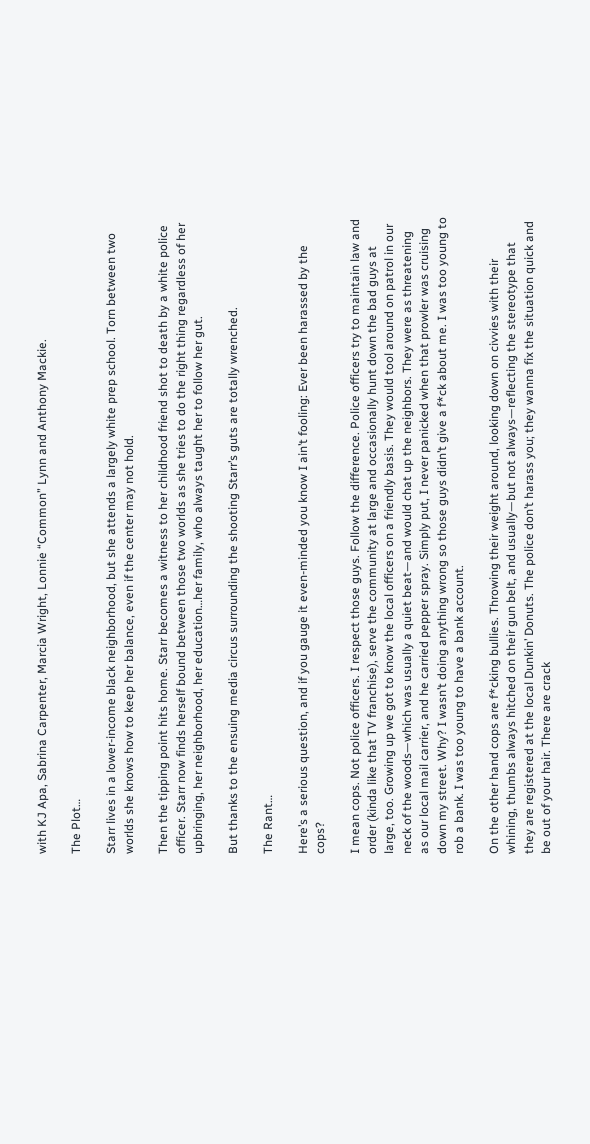with KJ Apa, Sabrina Carpenter, Marcia Wright, Lonnie “Common” Lynn and Anthony Mackie.

The Plot…

Starr lives in a lower-income black neighborhood, but she attends a largely white prep school. Torn between two worlds she knows how to keep her balance, even if the center may not hold.

Then the tipping point hits home. Starr becomes a witness to her childhood friend shot to death by a white police officer. Starr now finds herself bound between those two worlds as she tries to do the right thing regardless of her upbringing, her neighborhood, her education…her family, who always taught her to follow her gut.

But thanks to the ensuing media circus surrounding the shooting Starr’s guts are totally wrenched.

The Rant…

Here’s a serious question, and if you gauge it even-minded you know I ain’t fooling: Ever been harassed by the cops?

I mean cops. Not police officers. I respect those guys. Follow the difference. Police officers try to maintain law and order (kinda like that TV franchise), serve the community at large and occasionally hunt down the bad guys at large, too. Growing up we got to know the local officers on a friendly basis. They would tool around on patrol in our neck of the woods—which was usually a quiet beat—and would chat up the neighbors. They were as threatening as our local mail carrier, and he carried pepper spray. Simply put, I never panicked when that prowler was cruising down my street. Why? I wasn’t doing anything wrong so those guys didn’t give a f*ck about me. I was too young to rob a bank. I was too young to have a bank account.

On the other hand cops are f*cking bullies. Throwing their weight around, looking down on civvies with their whining, thumbs always hitched on their gun belt, and usually—but not always—reflecting the stereotype that they are registered at the local Dunkin’ Donuts. The police don’t harass you; they wanna fix the situation quick and be out of your hair. There are crack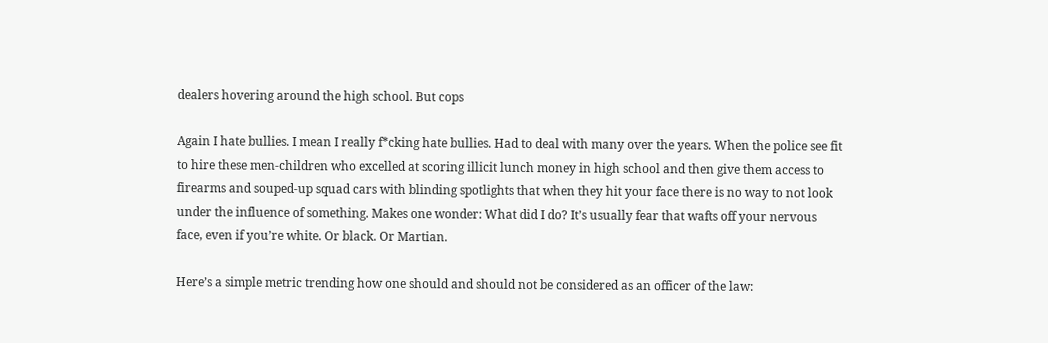dealers hovering around the high school. But cops

Again I hate bullies. I mean I really f*cking hate bullies. Had to deal with many over the years. When the police see fit to hire these men-children who excelled at scoring illicit lunch money in high school and then give them access to firearms and souped-up squad cars with blinding spotlights that when they hit your face there is no way to not look under the influence of something. Makes one wonder: What did I do? It’s usually fear that wafts off your nervous face, even if you’re white. Or black. Or Martian.

Here’s a simple metric trending how one should and should not be considered as an officer of the law: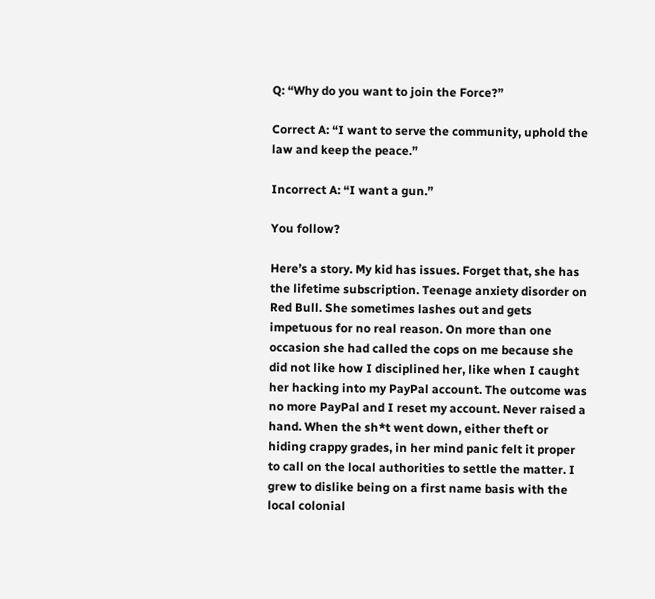Q: “Why do you want to join the Force?”

Correct A: “I want to serve the community, uphold the law and keep the peace.”

Incorrect A: “I want a gun.”

You follow?

Here’s a story. My kid has issues. Forget that, she has the lifetime subscription. Teenage anxiety disorder on Red Bull. She sometimes lashes out and gets impetuous for no real reason. On more than one occasion she had called the cops on me because she did not like how I disciplined her, like when I caught her hacking into my PayPal account. The outcome was no more PayPal and I reset my account. Never raised a hand. When the sh*t went down, either theft or hiding crappy grades, in her mind panic felt it proper to call on the local authorities to settle the matter. I grew to dislike being on a first name basis with the local colonial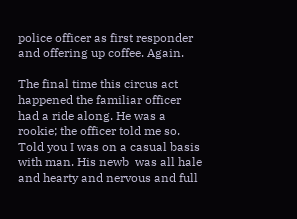police officer as first responder and offering up coffee. Again.

The final time this circus act happened the familiar officer had a ride along. He was a rookie; the officer told me so. Told you I was on a casual basis with man. His newb  was all hale and hearty and nervous and full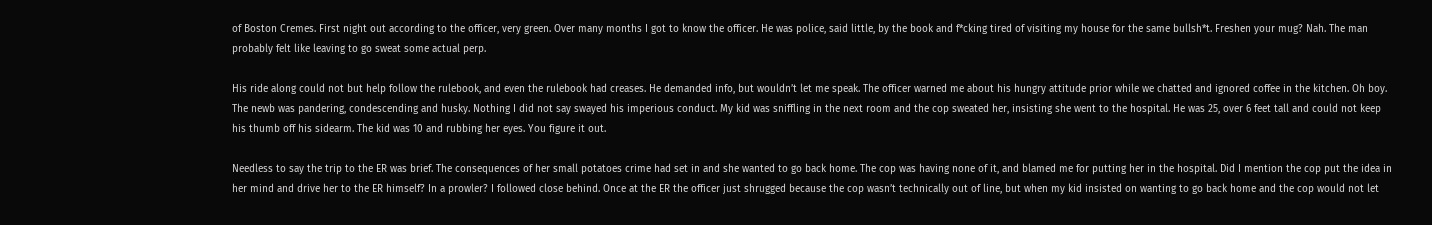of Boston Cremes. First night out according to the officer, very green. Over many months I got to know the officer. He was police, said little, by the book and f*cking tired of visiting my house for the same bullsh*t. Freshen your mug? Nah. The man probably felt like leaving to go sweat some actual perp.

His ride along could not but help follow the rulebook, and even the rulebook had creases. He demanded info, but wouldn’t let me speak. The officer warned me about his hungry attitude prior while we chatted and ignored coffee in the kitchen. Oh boy. The newb was pandering, condescending and husky. Nothing I did not say swayed his imperious conduct. My kid was sniffling in the next room and the cop sweated her, insisting she went to the hospital. He was 25, over 6 feet tall and could not keep his thumb off his sidearm. The kid was 10 and rubbing her eyes. You figure it out.

Needless to say the trip to the ER was brief. The consequences of her small potatoes crime had set in and she wanted to go back home. The cop was having none of it, and blamed me for putting her in the hospital. Did I mention the cop put the idea in her mind and drive her to the ER himself? In a prowler? I followed close behind. Once at the ER the officer just shrugged because the cop wasn’t technically out of line, but when my kid insisted on wanting to go back home and the cop would not let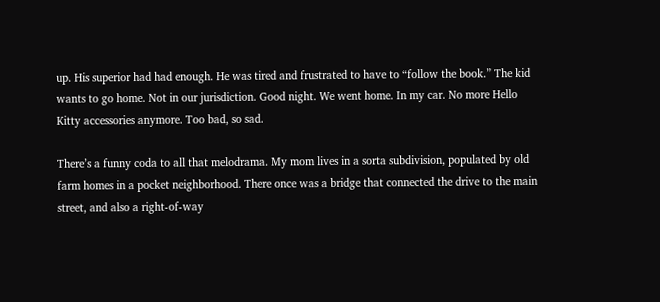up. His superior had had enough. He was tired and frustrated to have to “follow the book.” The kid wants to go home. Not in our jurisdiction. Good night. We went home. In my car. No more Hello Kitty accessories anymore. Too bad, so sad.

There’s a funny coda to all that melodrama. My mom lives in a sorta subdivision, populated by old farm homes in a pocket neighborhood. There once was a bridge that connected the drive to the main street, and also a right-of-way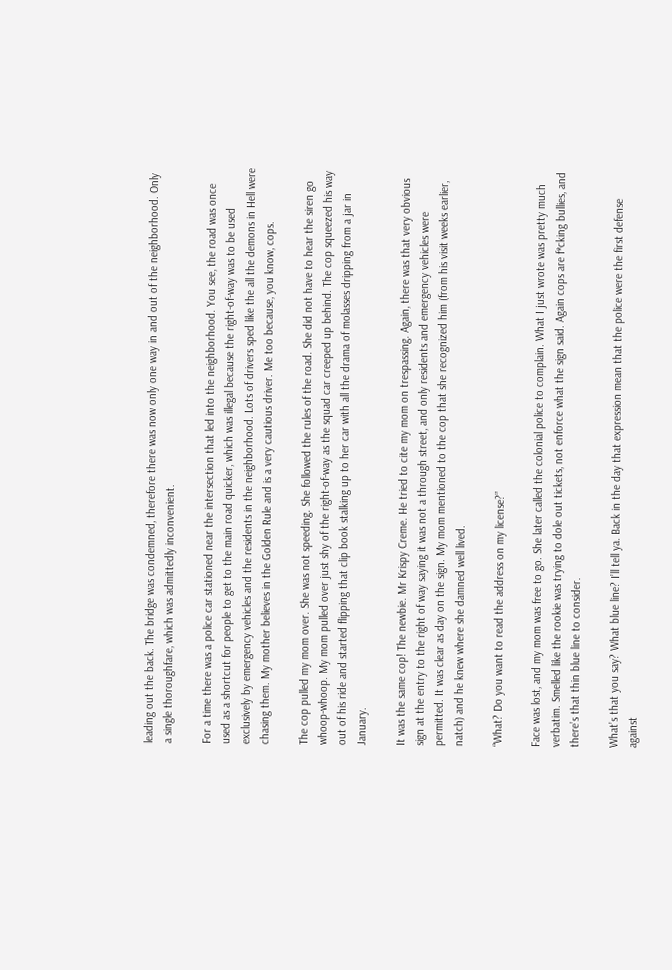leading out the back. The bridge was condemned, therefore there was now only one way in and out of the neighborhood. Only a single thoroughfare, which was admittedly inconvenient.

For a time there was a police car stationed near the intersection that led into the neighborhood. You see, the road was once used as a shortcut for people to get to the main road quicker, which was illegal because the right-of-way was to be used exclusively by emergency vehicles and the residents in the neighborhood. Lots of drivers sped like the all the demons in Hell were chasing them. My mother believes in the Golden Rule and is a very cautious driver. Me too because, you know, cops.

The cop pulled my mom over. She was not speeding. She followed the rules of the road. She did not have to hear the siren go whoop-whoop. My mom pulled over just shy of the right-of-way as the squad car creeped up behind. The cop squeezed his way out of his ride and started flipping that clip book stalking up to her car with all the drama of molasses dripping from a jar in January.

It was the same cop! The newbie. Mr Krispy Creme. He tried to cite my mom on trespassing. Again, there was that very obvious sign at the entry to the right of way saying it was not a through street, and only residents and emergency vehicles were permitted. It was clear as day on the sign. My mom mentioned to the cop that she recognized him (from his visit weeks earlier, natch) and he knew where she damned well lived.

“What? Do you want to read the address on my license?”

Face was lost, and my mom was free to go. She later called the colonial police to complain. What I just wrote was pretty much verbatim. Smelled like the rookie was trying to dole out tickets, not enforce what the sign said. Again cops are f*cking bullies, and there’s that thin blue line to consider.

What’s that you say? What blue line? I’ll tell ya. Back in the day that expression mean that the police were the first defense against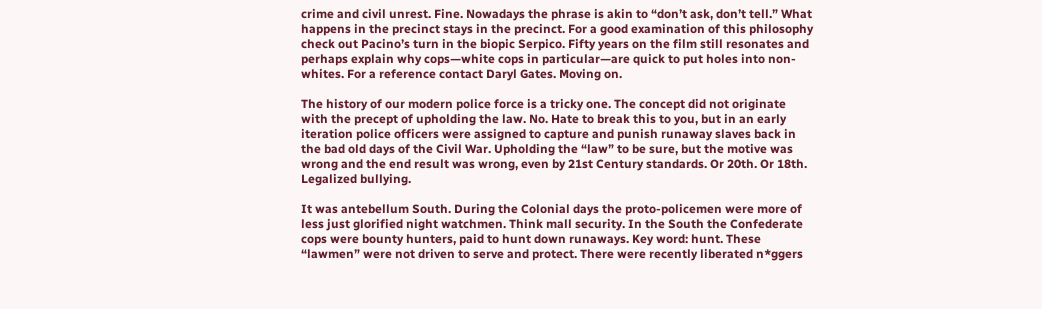crime and civil unrest. Fine. Nowadays the phrase is akin to “don’t ask, don’t tell.” What happens in the precinct stays in the precinct. For a good examination of this philosophy check out Pacino’s turn in the biopic Serpico. Fifty years on the film still resonates and perhaps explain why cops—white cops in particular—are quick to put holes into non-whites. For a reference contact Daryl Gates. Moving on.

The history of our modern police force is a tricky one. The concept did not originate with the precept of upholding the law. No. Hate to break this to you, but in an early iteration police officers were assigned to capture and punish runaway slaves back in the bad old days of the Civil War. Upholding the “law” to be sure, but the motive was wrong and the end result was wrong, even by 21st Century standards. Or 20th. Or 18th. Legalized bullying.

It was antebellum South. During the Colonial days the proto-policemen were more of less just glorified night watchmen. Think mall security. In the South the Confederate cops were bounty hunters, paid to hunt down runaways. Key word: hunt. These “lawmen” were not driven to serve and protect. There were recently liberated n*ggers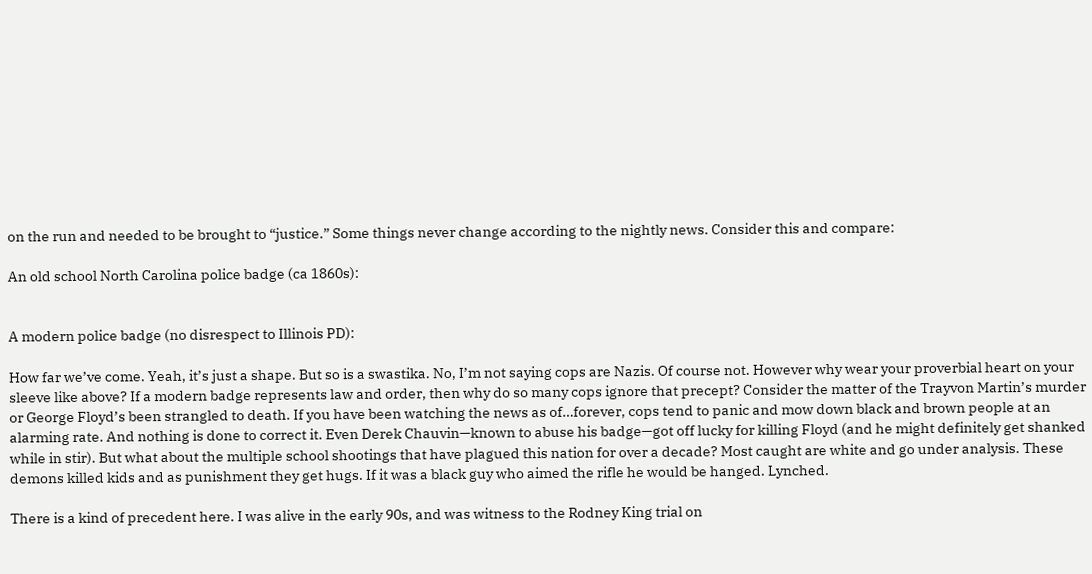on the run and needed to be brought to “justice.” Some things never change according to the nightly news. Consider this and compare:

An old school North Carolina police badge (ca 1860s):


A modern police badge (no disrespect to Illinois PD):

How far we’ve come. Yeah, it’s just a shape. But so is a swastika. No, I’m not saying cops are Nazis. Of course not. However why wear your proverbial heart on your sleeve like above? If a modern badge represents law and order, then why do so many cops ignore that precept? Consider the matter of the Trayvon Martin’s murder or George Floyd’s been strangled to death. If you have been watching the news as of…forever, cops tend to panic and mow down black and brown people at an alarming rate. And nothing is done to correct it. Even Derek Chauvin—known to abuse his badge—got off lucky for killing Floyd (and he might definitely get shanked while in stir). But what about the multiple school shootings that have plagued this nation for over a decade? Most caught are white and go under analysis. These demons killed kids and as punishment they get hugs. If it was a black guy who aimed the rifle he would be hanged. Lynched.

There is a kind of precedent here. I was alive in the early 90s, and was witness to the Rodney King trial on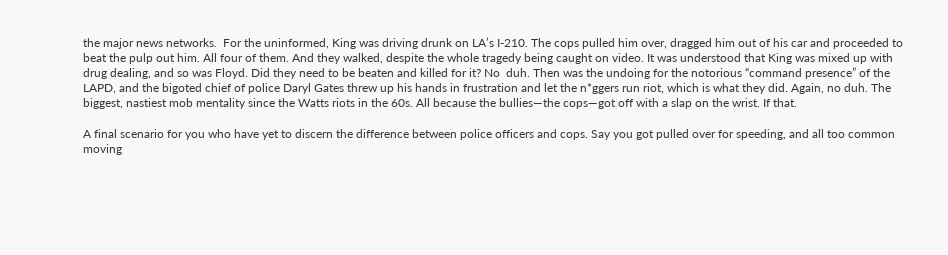the major news networks.  For the uninformed, King was driving drunk on LA’s I-210. The cops pulled him over, dragged him out of his car and proceeded to beat the pulp out him. All four of them. And they walked, despite the whole tragedy being caught on video. It was understood that King was mixed up with drug dealing, and so was Floyd. Did they need to be beaten and killed for it? No  duh. Then was the undoing for the notorious “command presence” of the LAPD, and the bigoted chief of police Daryl Gates threw up his hands in frustration and let the n*ggers run riot, which is what they did. Again, no duh. The biggest, nastiest mob mentality since the Watts riots in the 60s. All because the bullies—the cops—got off with a slap on the wrist. If that.

A final scenario for you who have yet to discern the difference between police officers and cops. Say you got pulled over for speeding, and all too common moving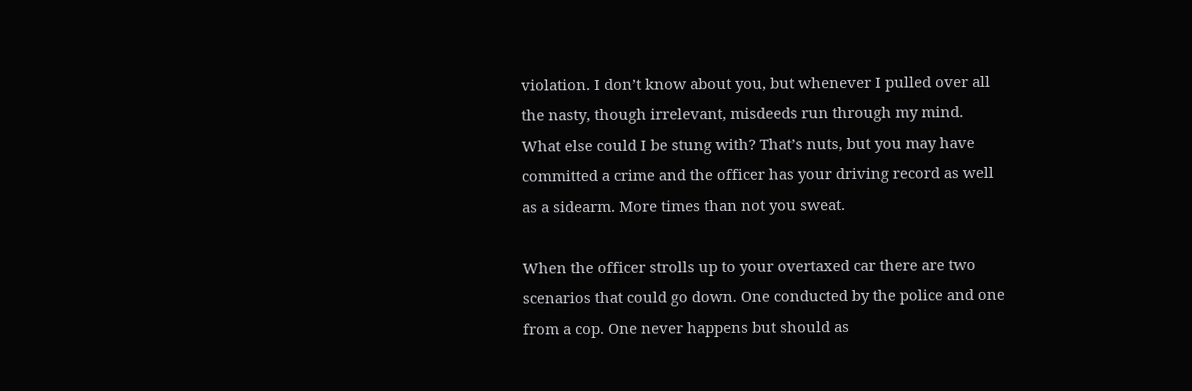violation. I don’t know about you, but whenever I pulled over all the nasty, though irrelevant, misdeeds run through my mind. What else could I be stung with? That’s nuts, but you may have committed a crime and the officer has your driving record as well as a sidearm. More times than not you sweat.

When the officer strolls up to your overtaxed car there are two scenarios that could go down. One conducted by the police and one from a cop. One never happens but should as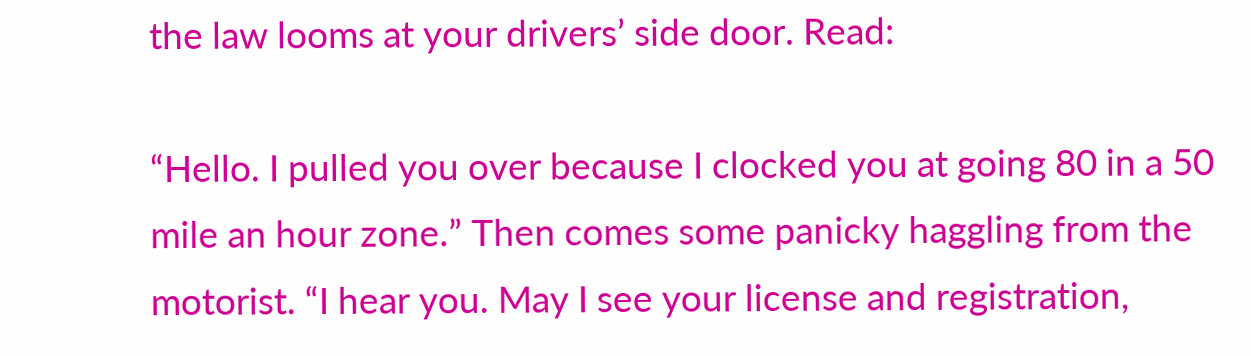the law looms at your drivers’ side door. Read:

“Hello. I pulled you over because I clocked you at going 80 in a 50 mile an hour zone.” Then comes some panicky haggling from the motorist. “I hear you. May I see your license and registration,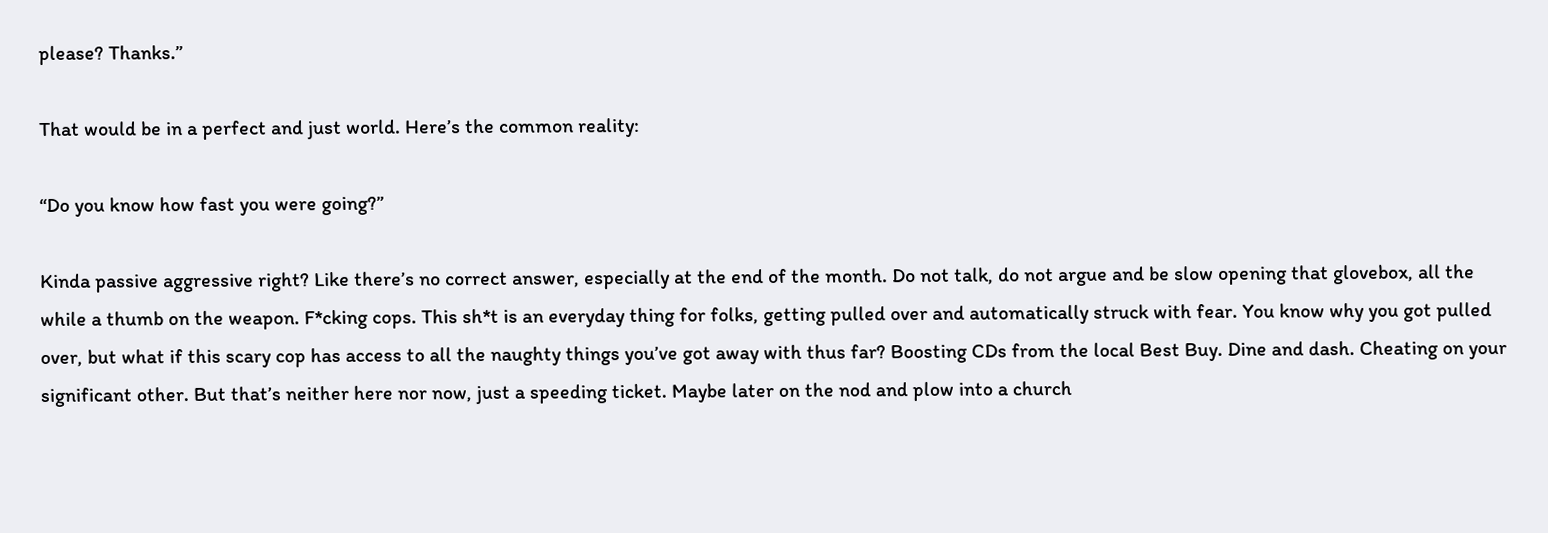please? Thanks.”

That would be in a perfect and just world. Here’s the common reality:

“Do you know how fast you were going?”

Kinda passive aggressive right? Like there’s no correct answer, especially at the end of the month. Do not talk, do not argue and be slow opening that glovebox, all the while a thumb on the weapon. F*cking cops. This sh*t is an everyday thing for folks, getting pulled over and automatically struck with fear. You know why you got pulled over, but what if this scary cop has access to all the naughty things you’ve got away with thus far? Boosting CDs from the local Best Buy. Dine and dash. Cheating on your significant other. But that’s neither here nor now, just a speeding ticket. Maybe later on the nod and plow into a church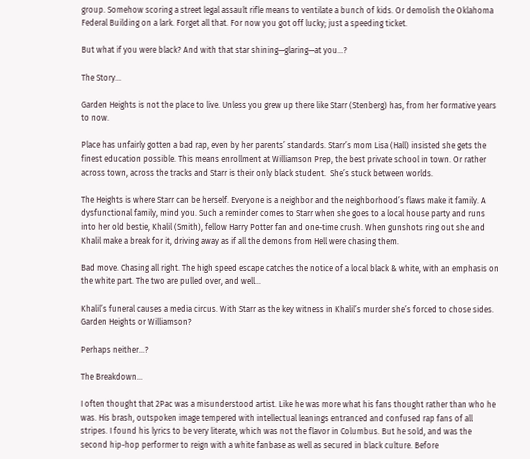group. Somehow scoring a street legal assault rifle means to ventilate a bunch of kids. Or demolish the Oklahoma Federal Building on a lark. Forget all that. For now you got off lucky; just a speeding ticket.

But what if you were black? And with that star shining—glaring—at you…?

The Story…

Garden Heights is not the place to live. Unless you grew up there like Starr (Stenberg) has, from her formative years to now.

Place has unfairly gotten a bad rap, even by her parents’ standards. Starr’s mom Lisa (Hall) insisted she gets the finest education possible. This means enrollment at Williamson Prep, the best private school in town. Or rather across town, across the tracks and Starr is their only black student.  She’s stuck between worlds.

The Heights is where Starr can be herself. Everyone is a neighbor and the neighborhood’s flaws make it family. A dysfunctional family, mind you. Such a reminder comes to Starr when she goes to a local house party and runs into her old bestie, Khalil (Smith), fellow Harry Potter fan and one-time crush. When gunshots ring out she and Khalil make a break for it, driving away as if all the demons from Hell were chasing them.

Bad move. Chasing all right. The high speed escape catches the notice of a local black & white, with an emphasis on the white part. The two are pulled over, and well…

Khalil’s funeral causes a media circus. With Starr as the key witness in Khalil’s murder she’s forced to chose sides. Garden Heights or Williamson?

Perhaps neither…?

The Breakdown…

I often thought that 2Pac was a misunderstood artist. Like he was more what his fans thought rather than who he was. His brash, outspoken image tempered with intellectual leanings entranced and confused rap fans of all stripes. I found his lyrics to be very literate, which was not the flavor in Columbus. But he sold, and was the second hip-hop performer to reign with a white fanbase as well as secured in black culture. Before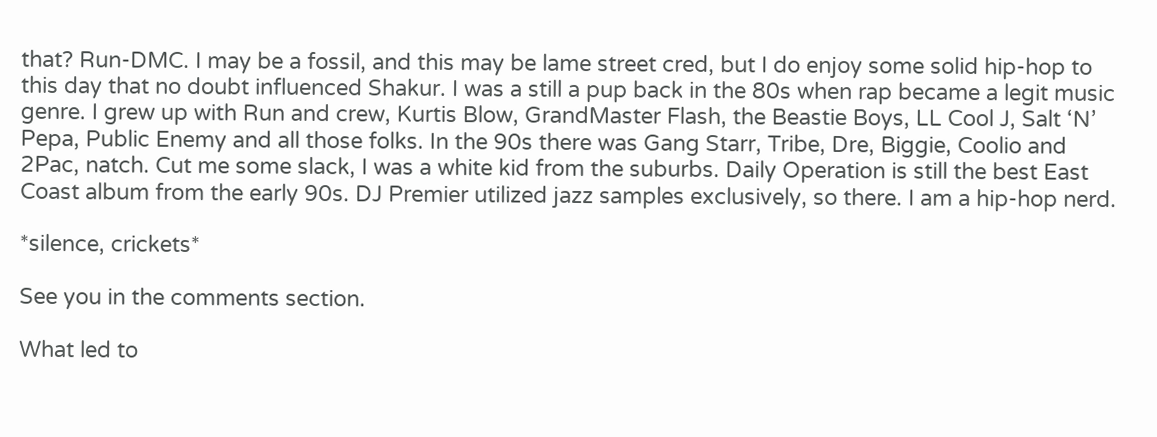that? Run-DMC. I may be a fossil, and this may be lame street cred, but I do enjoy some solid hip-hop to this day that no doubt influenced Shakur. I was a still a pup back in the 80s when rap became a legit music genre. I grew up with Run and crew, Kurtis Blow, GrandMaster Flash, the Beastie Boys, LL Cool J, Salt ‘N’ Pepa, Public Enemy and all those folks. In the 90s there was Gang Starr, Tribe, Dre, Biggie, Coolio and 2Pac, natch. Cut me some slack, I was a white kid from the suburbs. Daily Operation is still the best East Coast album from the early 90s. DJ Premier utilized jazz samples exclusively, so there. I am a hip-hop nerd.

*silence, crickets*

See you in the comments section.

What led to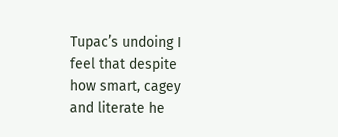Tupac’s undoing I feel that despite how smart, cagey and literate he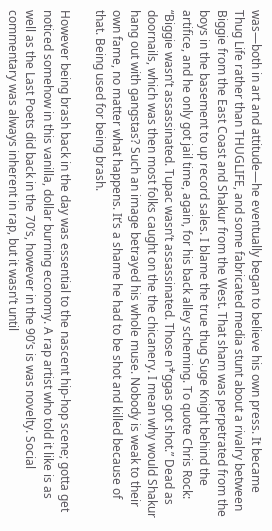was—both in art and attitude—he eventually began to believe his own press. It became Thug Life rather than THUGLIFE, and some fabricated media stunt about a rivalry between Biggie from the East Coast and Shakur from the West. That sham was perpetrated from the boys in the basement to up record sales. I blame the true thug Suge Knight behind the artifice, and he only got jail time, again, for his back alley scheming. To quote Chris Rock: “Biggie wasn’t assassinated. Tupac wasn’t assassinated. Those n*ggas got shot.” Dead as doornails, which was then most folks caught on the the chicanery. I mean why would Shakur hang out with gangstas? Such an image betrayed his whole muse. Nobody is weak to their own fame, no matter what happens. It’s a shame he had to be shot and killed because of that. Being used for being brash.

However being brash back in the day was essential to the nascent hip-hop scene; gotta get noticed somehow in this vanilla, dollar burning economy. A rap artist who told it like is as well as the Last Poets did back in the 70’s, however in the 90’s is was novelty. Social commentary was always inherent in rap, but it wasn’t until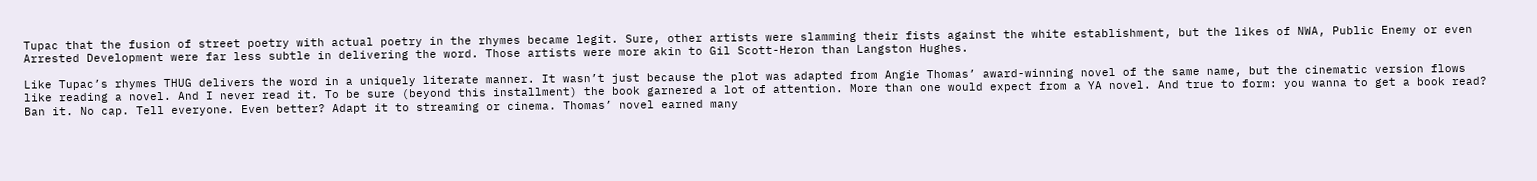Tupac that the fusion of street poetry with actual poetry in the rhymes became legit. Sure, other artists were slamming their fists against the white establishment, but the likes of NWA, Public Enemy or even Arrested Development were far less subtle in delivering the word. Those artists were more akin to Gil Scott-Heron than Langston Hughes.

Like Tupac’s rhymes THUG delivers the word in a uniquely literate manner. It wasn’t just because the plot was adapted from Angie Thomas’ award-winning novel of the same name, but the cinematic version flows like reading a novel. And I never read it. To be sure (beyond this installment) the book garnered a lot of attention. More than one would expect from a YA novel. And true to form: you wanna to get a book read? Ban it. No cap. Tell everyone. Even better? Adapt it to streaming or cinema. Thomas’ novel earned many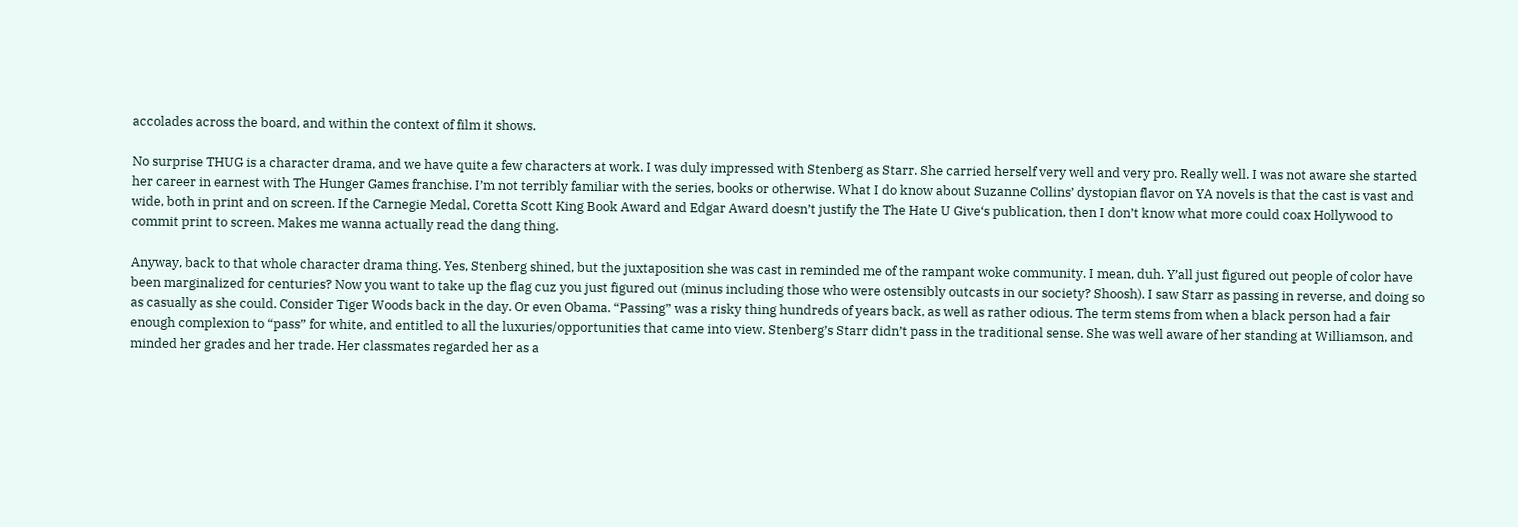accolades across the board, and within the context of film it shows.

No surprise THUG is a character drama, and we have quite a few characters at work. I was duly impressed with Stenberg as Starr. She carried herself very well and very pro. Really well. I was not aware she started her career in earnest with The Hunger Games franchise. I’m not terribly familiar with the series, books or otherwise. What I do know about Suzanne Collins’ dystopian flavor on YA novels is that the cast is vast and wide, both in print and on screen. If the Carnegie Medal, Coretta Scott King Book Award and Edgar Award doesn’t justify the The Hate U Give‘s publication, then I don’t know what more could coax Hollywood to commit print to screen. Makes me wanna actually read the dang thing.

Anyway, back to that whole character drama thing. Yes, Stenberg shined, but the juxtaposition she was cast in reminded me of the rampant woke community. I mean, duh. Y’all just figured out people of color have been marginalized for centuries? Now you want to take up the flag cuz you just figured out (minus including those who were ostensibly outcasts in our society? Shoosh). I saw Starr as passing in reverse, and doing so as casually as she could. Consider Tiger Woods back in the day. Or even Obama. “Passing” was a risky thing hundreds of years back, as well as rather odious. The term stems from when a black person had a fair enough complexion to “pass” for white, and entitled to all the luxuries/opportunities that came into view. Stenberg’s Starr didn’t pass in the traditional sense. She was well aware of her standing at Williamson, and minded her grades and her trade. Her classmates regarded her as a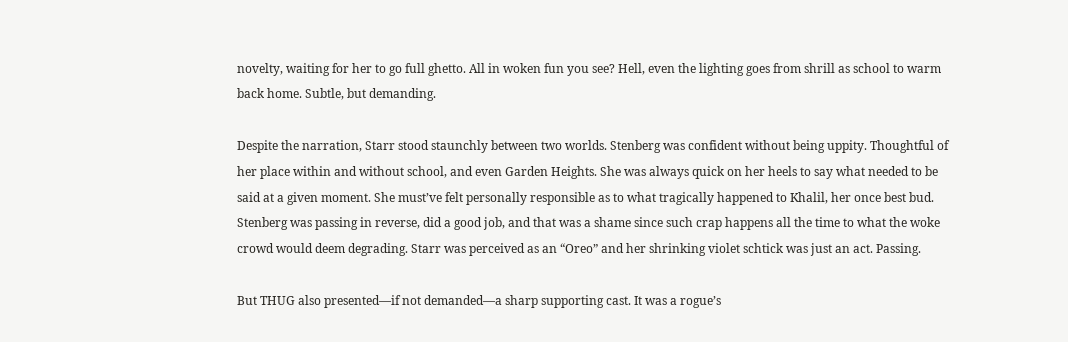novelty, waiting for her to go full ghetto. All in woken fun you see? Hell, even the lighting goes from shrill as school to warm back home. Subtle, but demanding.

Despite the narration, Starr stood staunchly between two worlds. Stenberg was confident without being uppity. Thoughtful of her place within and without school, and even Garden Heights. She was always quick on her heels to say what needed to be said at a given moment. She must’ve felt personally responsible as to what tragically happened to Khalil, her once best bud. Stenberg was passing in reverse, did a good job, and that was a shame since such crap happens all the time to what the woke crowd would deem degrading. Starr was perceived as an “Oreo” and her shrinking violet schtick was just an act. Passing.

But THUG also presented—if not demanded—a sharp supporting cast. It was a rogue’s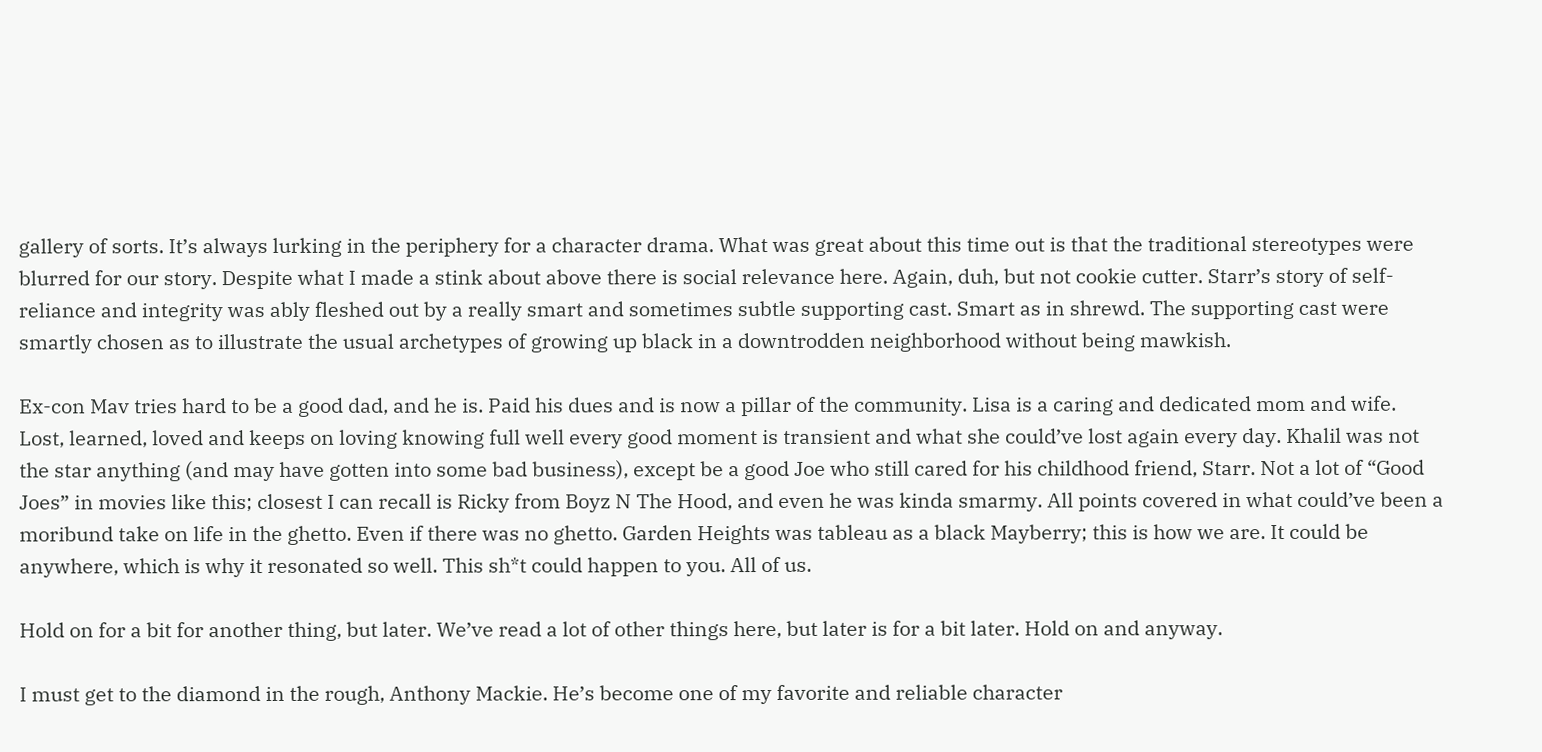gallery of sorts. It’s always lurking in the periphery for a character drama. What was great about this time out is that the traditional stereotypes were blurred for our story. Despite what I made a stink about above there is social relevance here. Again, duh, but not cookie cutter. Starr’s story of self-reliance and integrity was ably fleshed out by a really smart and sometimes subtle supporting cast. Smart as in shrewd. The supporting cast were smartly chosen as to illustrate the usual archetypes of growing up black in a downtrodden neighborhood without being mawkish.

Ex-con Mav tries hard to be a good dad, and he is. Paid his dues and is now a pillar of the community. Lisa is a caring and dedicated mom and wife. Lost, learned, loved and keeps on loving knowing full well every good moment is transient and what she could’ve lost again every day. Khalil was not the star anything (and may have gotten into some bad business), except be a good Joe who still cared for his childhood friend, Starr. Not a lot of “Good Joes” in movies like this; closest I can recall is Ricky from Boyz N The Hood, and even he was kinda smarmy. All points covered in what could’ve been a moribund take on life in the ghetto. Even if there was no ghetto. Garden Heights was tableau as a black Mayberry; this is how we are. It could be anywhere, which is why it resonated so well. This sh*t could happen to you. All of us.

Hold on for a bit for another thing, but later. We’ve read a lot of other things here, but later is for a bit later. Hold on and anyway.

I must get to the diamond in the rough, Anthony Mackie. He’s become one of my favorite and reliable character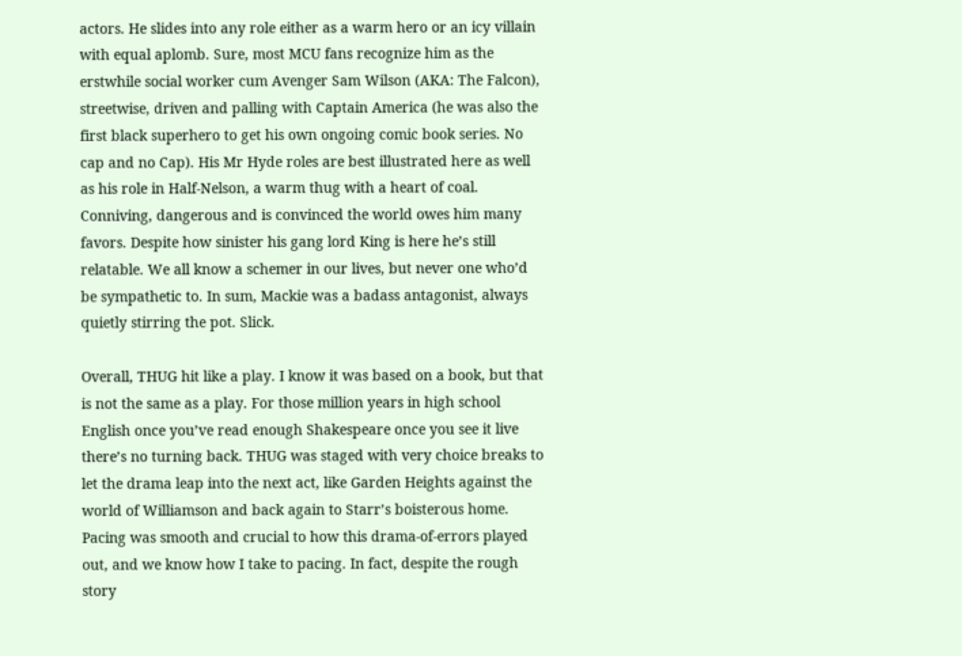actors. He slides into any role either as a warm hero or an icy villain with equal aplomb. Sure, most MCU fans recognize him as the erstwhile social worker cum Avenger Sam Wilson (AKA: The Falcon), streetwise, driven and palling with Captain America (he was also the first black superhero to get his own ongoing comic book series. No cap and no Cap). His Mr Hyde roles are best illustrated here as well as his role in Half-Nelson, a warm thug with a heart of coal. Conniving, dangerous and is convinced the world owes him many favors. Despite how sinister his gang lord King is here he’s still relatable. We all know a schemer in our lives, but never one who’d be sympathetic to. In sum, Mackie was a badass antagonist, always quietly stirring the pot. Slick.

Overall, THUG hit like a play. I know it was based on a book, but that is not the same as a play. For those million years in high school English once you’ve read enough Shakespeare once you see it live there’s no turning back. THUG was staged with very choice breaks to let the drama leap into the next act, like Garden Heights against the world of Williamson and back again to Starr’s boisterous home. Pacing was smooth and crucial to how this drama-of-errors played out, and we know how I take to pacing. In fact, despite the rough story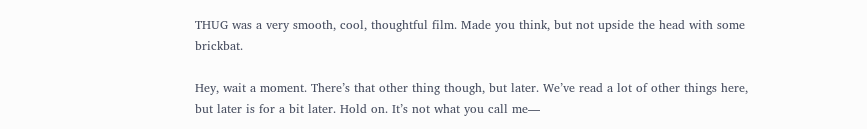THUG was a very smooth, cool, thoughtful film. Made you think, but not upside the head with some brickbat.

Hey, wait a moment. There’s that other thing though, but later. We’ve read a lot of other things here, but later is for a bit later. Hold on. It’s not what you call me—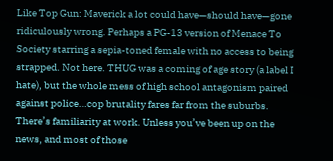Like Top Gun: Maverick a lot could have—should have—gone ridiculously wrong. Perhaps a PG-13 version of Menace To Society starring a sepia-toned female with no access to being strapped. Not here. THUG was a coming of age story (a label I hate), but the whole mess of high school antagonism paired against police…cop brutality fares far from the suburbs. There’s familiarity at work. Unless you’ve been up on the news, and most of those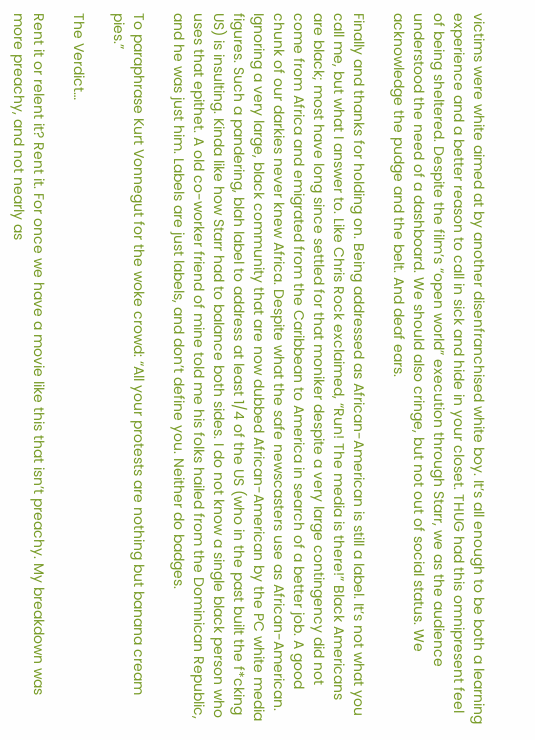victims were white aimed at by another disenfranchised white boy. It’s all enough to be both a learning experience and a better reason to call in sick and hide in your closet. THUG had this omnipresent feel of being sheltered. Despite the film’s “open world” execution through Starr, we as the audience understood the need of a dashboard. We should also cringe, but not out of social status. We acknowledge the pudge and the belt. And deaf ears.

Finally and thanks for holding on. Being addressed as African-American is still a label. It’s not what you call me, but what I answer to. Like Chris Rock exclaimed, “Run! The media is there!” Black Americans are black; most have long since settled for that moniker despite a very large contingency did not come from Africa and emigrated from the Caribbean to America in search of a better job. A good chunk of our darkies never knew Africa. Despite what the safe newscasters use as African-American. Ignoring a very large, black community that are now dubbed African-American by the PC white media figures. Such a pandering, blah label to address at least 1/4 of the US (who in the past built the f*cking US) is insulting. Kinda like how Starr had to balance both sides. I do not know a single black person who uses that epithet. A old co-worker friend of mine told me his folks hailed from the Dominican Republic, and he was just him. Labels are just labels, and don’t define you. Neither do badges.

To paraphrase Kurt Vonnegut for the woke crowd: “All your protests are nothing but banana cream pies.”

The Verdict…

Rent it or relent it? Rent it. For once we have a movie like this that isn’t preachy. My breakdown was more preachy, and not nearly as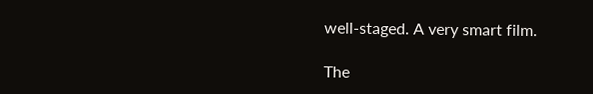well-staged. A very smart film.

The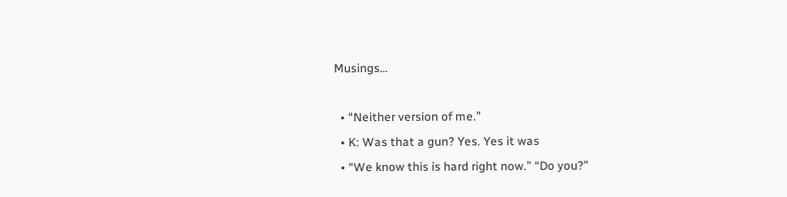Musings…

  • “Neither version of me.”
  • K: Was that a gun? Yes. Yes it was
  • “We know this is hard right now.” “Do you?”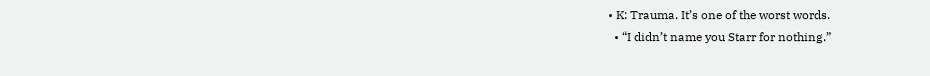• K: Trauma. It’s one of the worst words.
  • “I didn’t name you Starr for nothing.”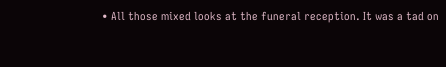• All those mixed looks at the funeral reception. It was a tad on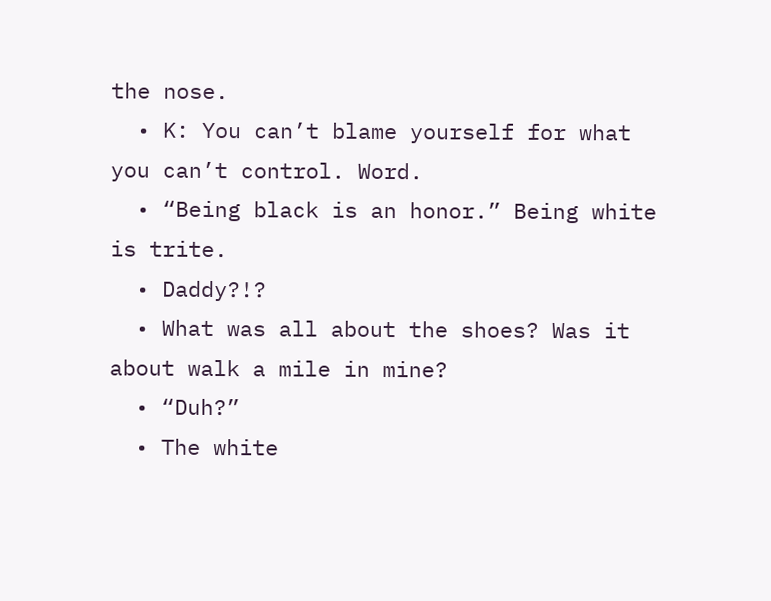the nose.
  • K: You can’t blame yourself for what you can’t control. Word.
  • “Being black is an honor.” Being white is trite.
  • Daddy?!?
  • What was all about the shoes? Was it about walk a mile in mine?
  • “Duh?”
  • The white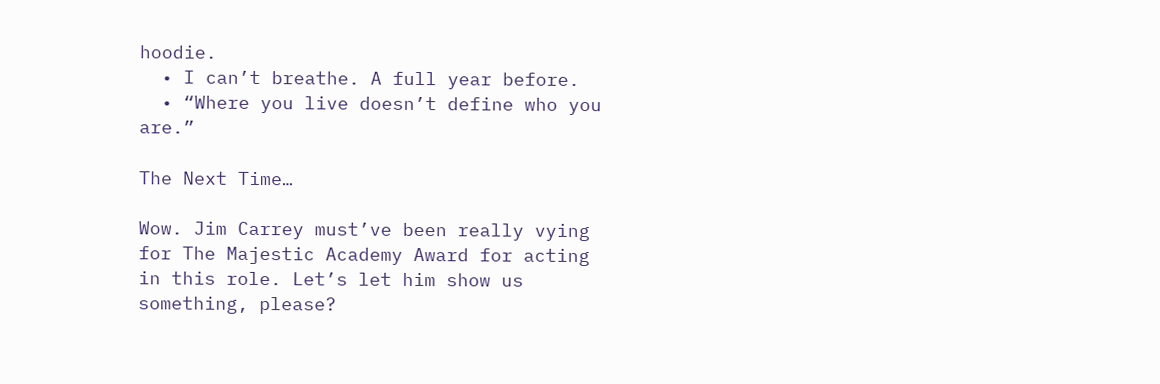hoodie.
  • I can’t breathe. A full year before.
  • “Where you live doesn’t define who you are.”

The Next Time…

Wow. Jim Carrey must’ve been really vying for The Majestic Academy Award for acting in this role. Let’s let him show us something, please?